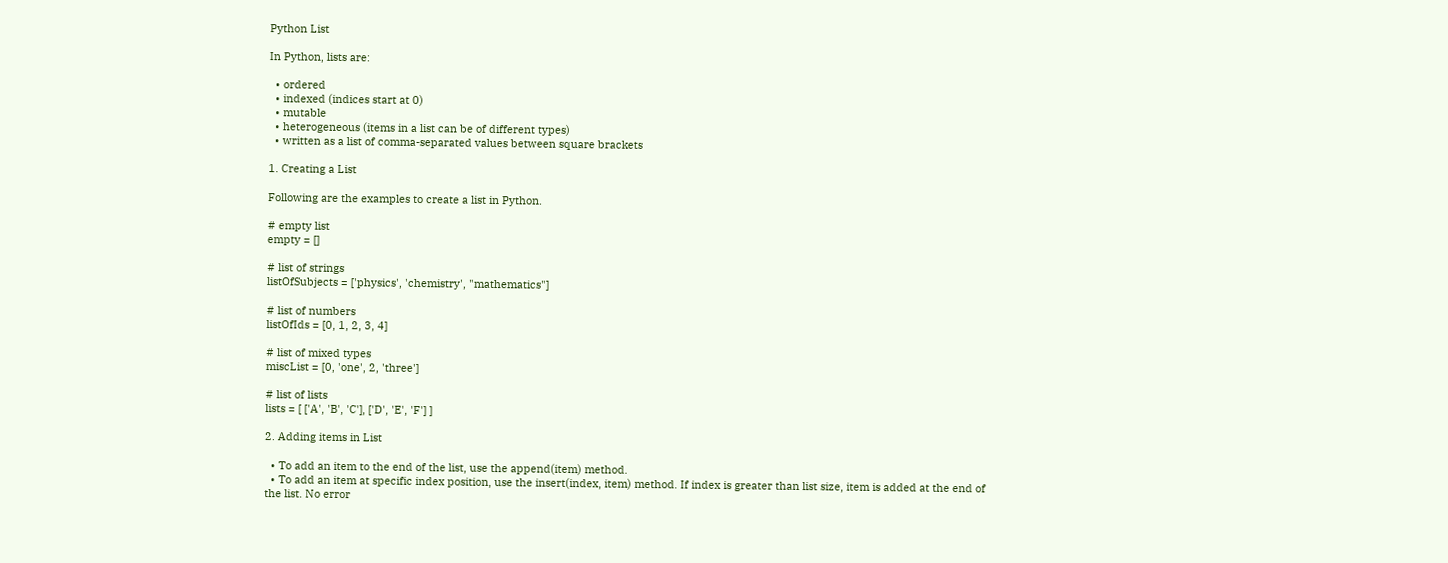Python List

In Python, lists are:

  • ordered
  • indexed (indices start at 0)
  • mutable
  • heterogeneous (items in a list can be of different types)
  • written as a list of comma-separated values between square brackets

1. Creating a List

Following are the examples to create a list in Python.

# empty list
empty = []

# list of strings
listOfSubjects = ['physics', 'chemistry', "mathematics"]

# list of numbers
listOfIds = [0, 1, 2, 3, 4]

# list of mixed types
miscList = [0, 'one', 2, 'three']

# list of lists
lists = [ ['A', 'B', 'C'], ['D', 'E', 'F'] ]

2. Adding items in List

  • To add an item to the end of the list, use the append(item) method.
  • To add an item at specific index position, use the insert(index, item) method. If index is greater than list size, item is added at the end of the list. No error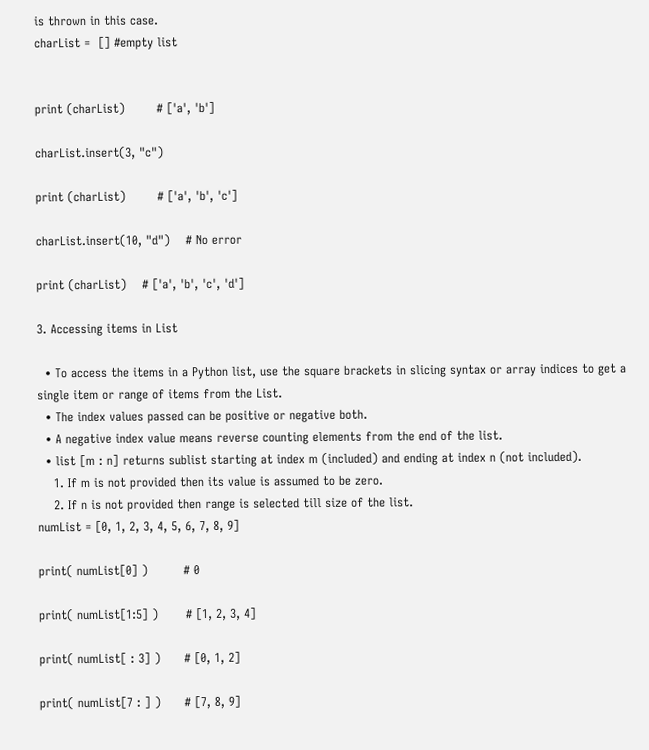is thrown in this case.
charList =  [] #empty list


print (charList)        # ['a', 'b']

charList.insert(3, "c")

print (charList)        # ['a', 'b', 'c']

charList.insert(10, "d")    # No error

print (charList)    # ['a', 'b', 'c', 'd']

3. Accessing items in List

  • To access the items in a Python list, use the square brackets in slicing syntax or array indices to get a single item or range of items from the List.
  • The index values passed can be positive or negative both.
  • A negative index value means reverse counting elements from the end of the list.
  • list [m : n] returns sublist starting at index m (included) and ending at index n (not included).
    1. If m is not provided then its value is assumed to be zero.
    2. If n is not provided then range is selected till size of the list.
numList = [0, 1, 2, 3, 4, 5, 6, 7, 8, 9]

print( numList[0] )         # 0

print( numList[1:5] )       # [1, 2, 3, 4]

print( numList[ : 3] )      # [0, 1, 2]

print( numList[7 : ] )      # [7, 8, 9]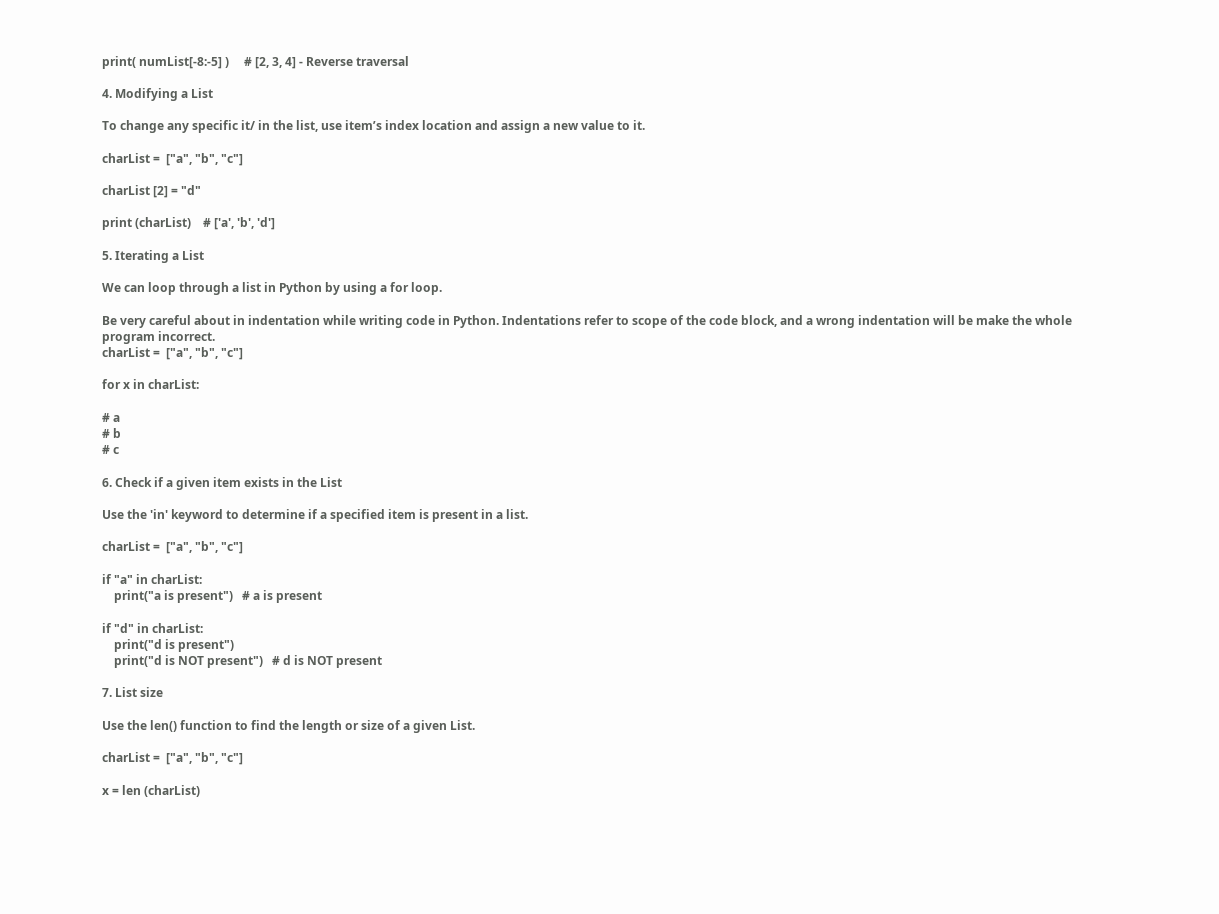print( numList[-8:-5] )     # [2, 3, 4] - Reverse traversal

4. Modifying a List

To change any specific it/ in the list, use item’s index location and assign a new value to it.

charList =  ["a", "b", "c"]

charList [2] = "d"

print (charList)    # ['a', 'b', 'd']

5. Iterating a List

We can loop through a list in Python by using a for loop.

Be very careful about in indentation while writing code in Python. Indentations refer to scope of the code block, and a wrong indentation will be make the whole program incorrect.
charList =  ["a", "b", "c"]

for x in charList:

# a
# b
# c

6. Check if a given item exists in the List

Use the 'in' keyword to determine if a specified item is present in a list.

charList =  ["a", "b", "c"]

if "a" in charList:
    print("a is present")   # a is present

if "d" in charList:
    print("d is present")
    print("d is NOT present")   # d is NOT present

7. List size

Use the len() function to find the length or size of a given List.

charList =  ["a", "b", "c"]

x = len (charList)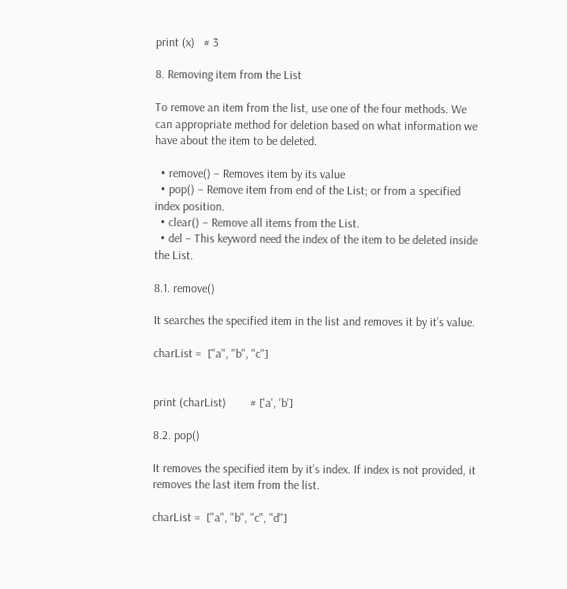print (x)   # 3

8. Removing item from the List

To remove an item from the list, use one of the four methods. We can appropriate method for deletion based on what information we have about the item to be deleted.

  • remove() – Removes item by its value
  • pop() – Remove item from end of the List; or from a specified index position.
  • clear() – Remove all items from the List.
  • del – This keyword need the index of the item to be deleted inside the List.

8.1. remove()

It searches the specified item in the list and removes it by it’s value.

charList =  ["a", "b", "c"]


print (charList)        # ['a', 'b']

8.2. pop()

It removes the specified item by it’s index. If index is not provided, it removes the last item from the list.

charList =  ["a", "b", "c", "d"]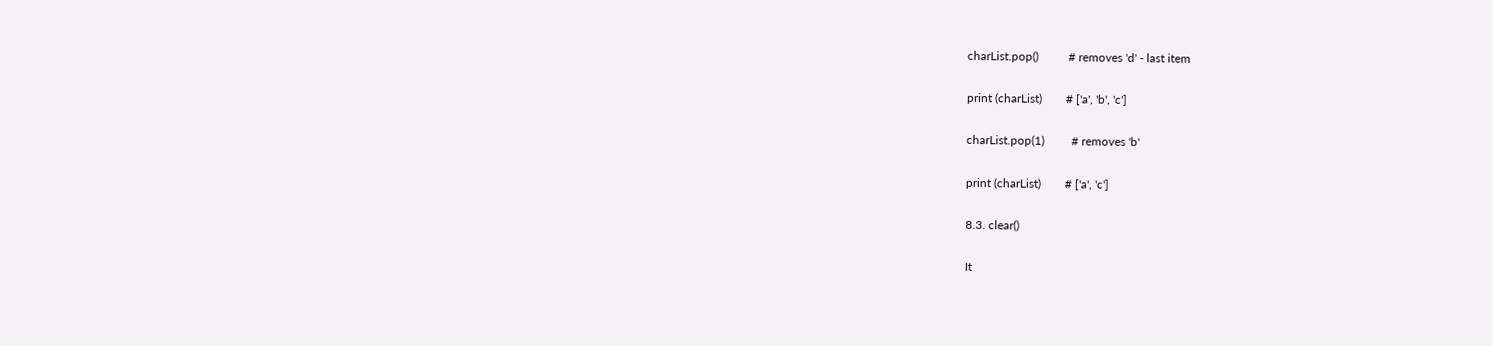charList.pop()          # removes 'd' - last item

print (charList)        # ['a', 'b', 'c']

charList.pop(1)         # removes 'b'

print (charList)        # ['a', 'c']

8.3. clear()

It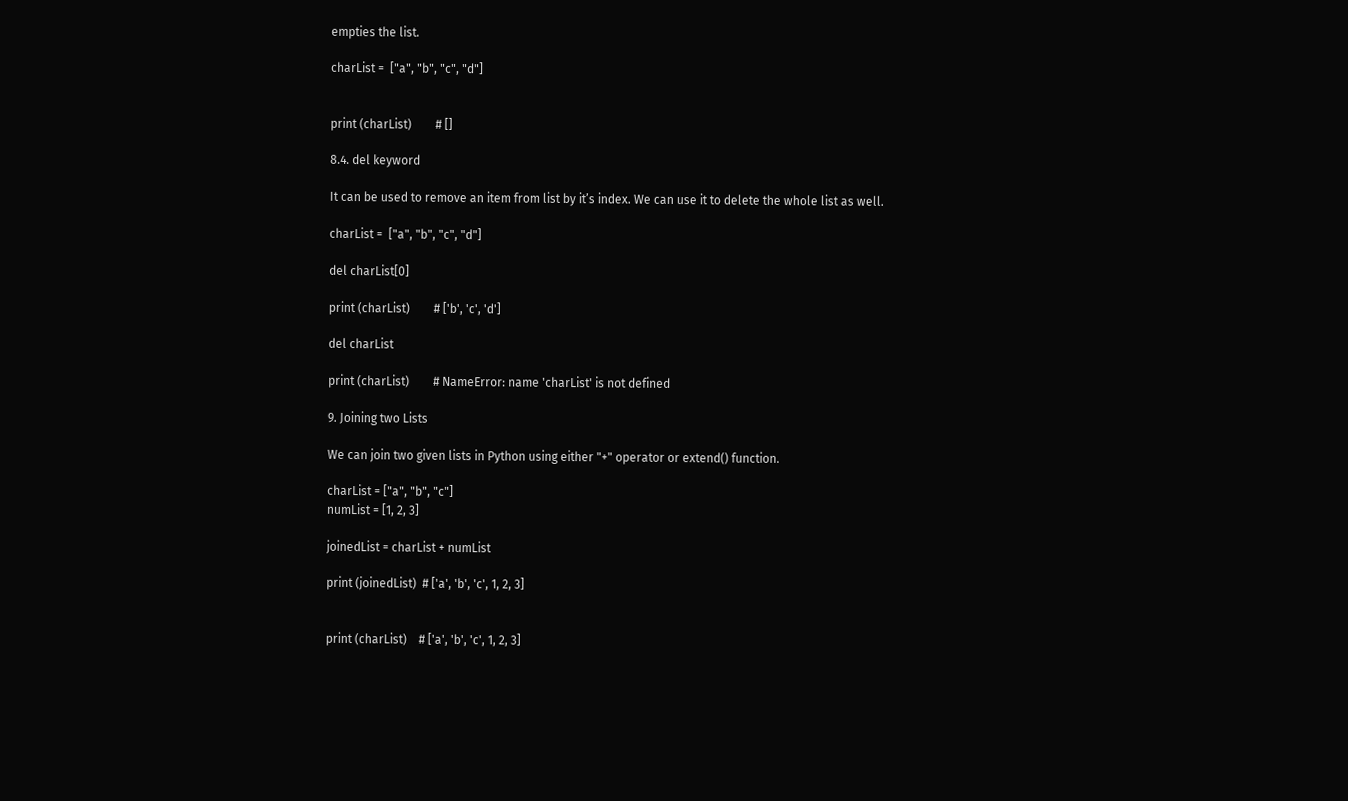empties the list.

charList =  ["a", "b", "c", "d"]


print (charList)        # []

8.4. del keyword

It can be used to remove an item from list by it’s index. We can use it to delete the whole list as well.

charList =  ["a", "b", "c", "d"]

del charList[0]

print (charList)        # ['b', 'c', 'd']

del charList

print (charList)        # NameError: name 'charList' is not defined

9. Joining two Lists

We can join two given lists in Python using either "+" operator or extend() function.

charList = ["a", "b", "c"]
numList = [1, 2, 3]

joinedList = charList + numList

print (joinedList)  # ['a', 'b', 'c', 1, 2, 3]


print (charList)    # ['a', 'b', 'c', 1, 2, 3]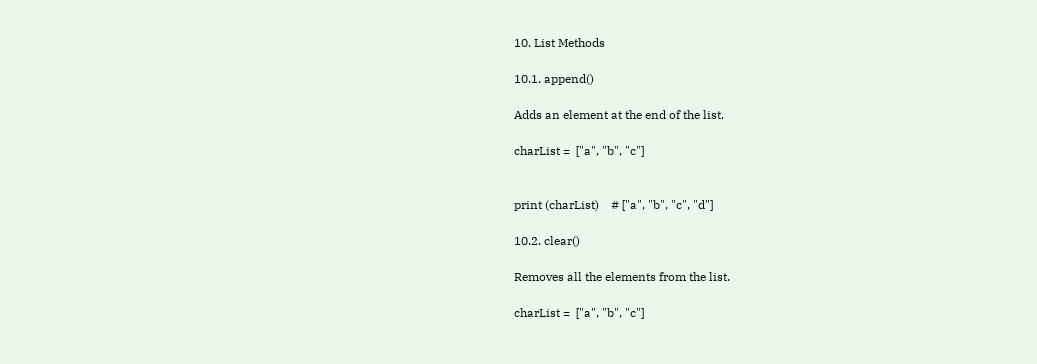10. List Methods

10.1. append()

Adds an element at the end of the list.

charList =  ["a", "b", "c"]


print (charList)    # ["a", "b", "c", "d"]

10.2. clear()

Removes all the elements from the list.

charList =  ["a", "b", "c"]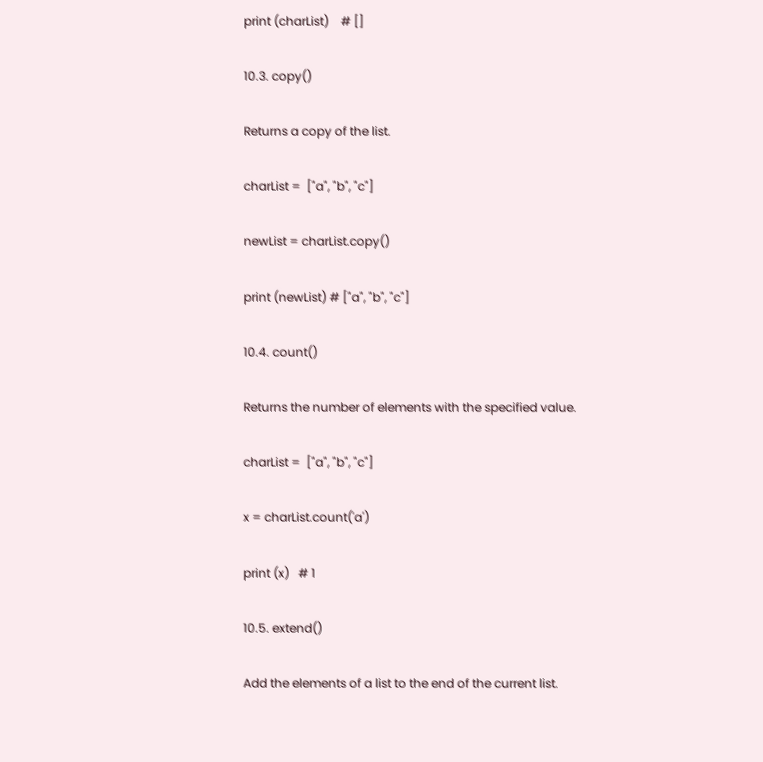print (charList)    # []

10.3. copy()

Returns a copy of the list.

charList =  ["a", "b", "c"]

newList = charList.copy()

print (newList) # ["a", "b", "c"]

10.4. count()

Returns the number of elements with the specified value.

charList =  ["a", "b", "c"]

x = charList.count('a')

print (x)   # 1

10.5. extend()

Add the elements of a list to the end of the current list.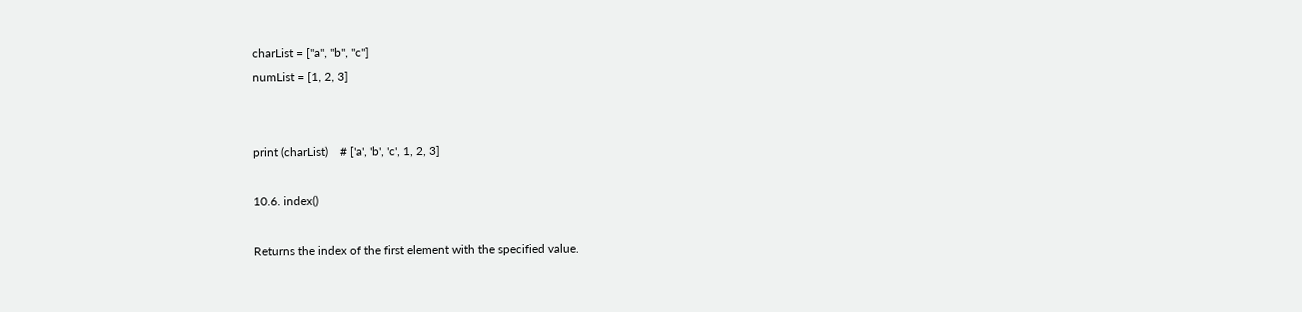charList = ["a", "b", "c"]
numList = [1, 2, 3]


print (charList)    # ['a', 'b', 'c', 1, 2, 3]

10.6. index()

Returns the index of the first element with the specified value.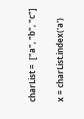charList =  ["a", "b", "c"]

x = charList.index('a')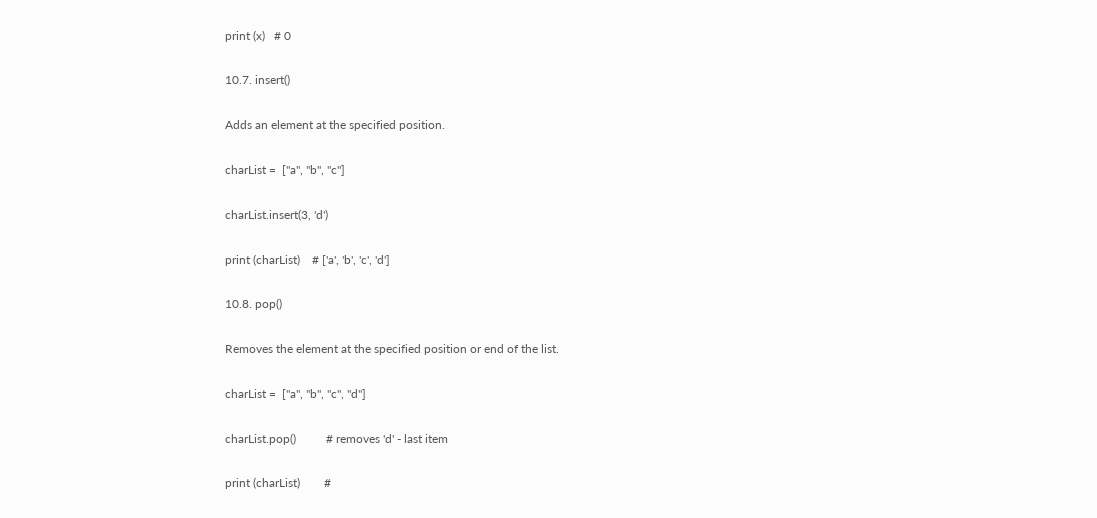print (x)   # 0

10.7. insert()

Adds an element at the specified position.

charList =  ["a", "b", "c"]

charList.insert(3, 'd')

print (charList)    # ['a', 'b', 'c', 'd']

10.8. pop()

Removes the element at the specified position or end of the list.

charList =  ["a", "b", "c", "d"]

charList.pop()          # removes 'd' - last item

print (charList)        #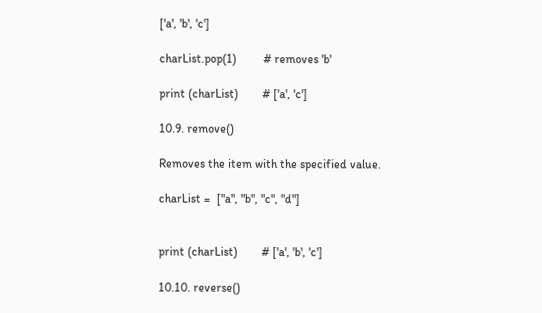['a', 'b', 'c']

charList.pop(1)         # removes 'b'

print (charList)        # ['a', 'c']

10.9. remove()

Removes the item with the specified value.

charList =  ["a", "b", "c", "d"]


print (charList)        # ['a', 'b', 'c']

10.10. reverse()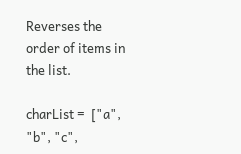Reverses the order of items in the list.

charList =  ["a", "b", "c",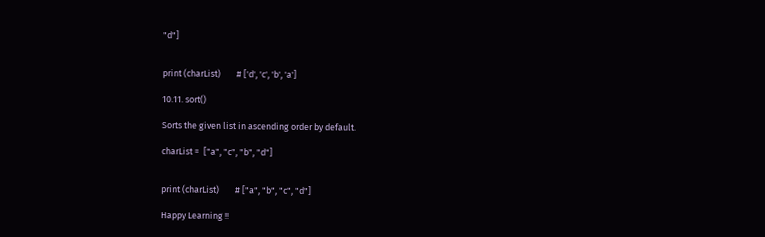"d"]


print (charList)        # ['d', 'c', 'b', 'a']

10.11. sort()

Sorts the given list in ascending order by default.

charList =  ["a", "c", "b", "d"]


print (charList)        # ["a", "b", "c", "d"]

Happy Learning !!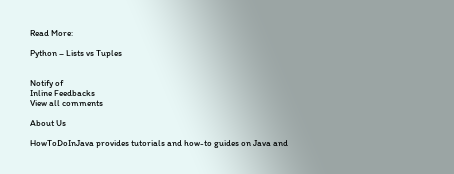Read More:

Python – Lists vs Tuples


Notify of
Inline Feedbacks
View all comments

About Us

HowToDoInJava provides tutorials and how-to guides on Java and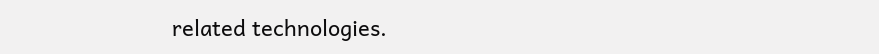related technologies.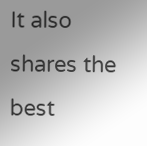It also shares the best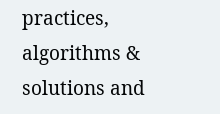practices, algorithms & solutions and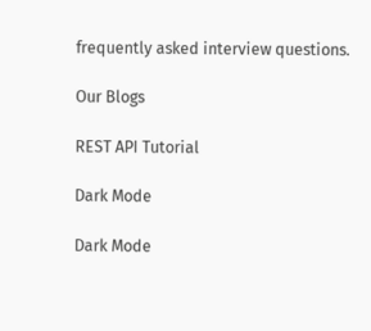frequently asked interview questions.

Our Blogs

REST API Tutorial

Dark Mode

Dark Mode